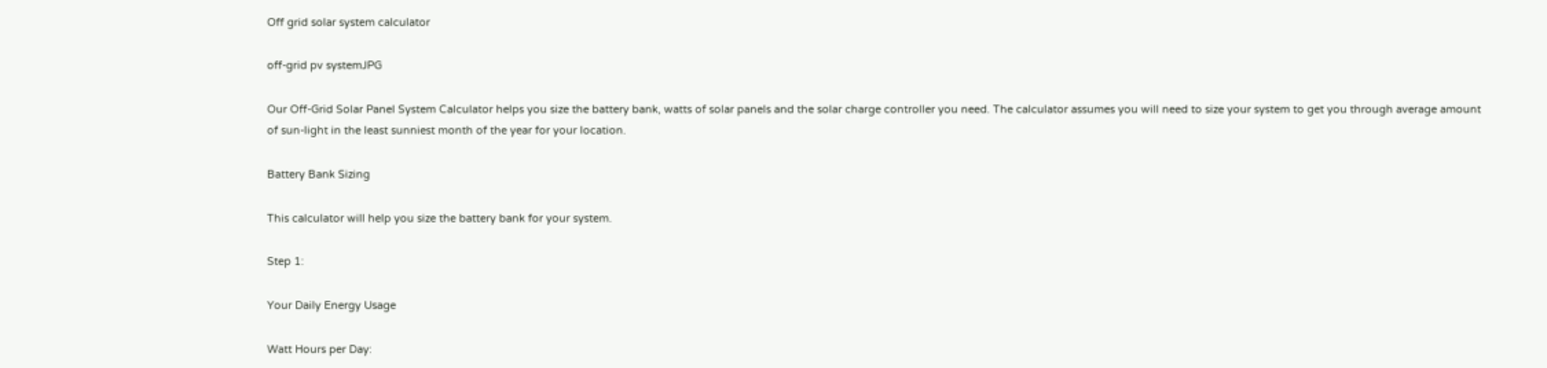Off grid solar system calculator

off-grid pv systemJPG

Our Off-Grid Solar Panel System Calculator helps you size the battery bank, watts of solar panels and the solar charge controller you need. The calculator assumes you will need to size your system to get you through average amount of sun-light in the least sunniest month of the year for your location.

Battery Bank Sizing

This calculator will help you size the battery bank for your system.

Step 1:

Your Daily Energy Usage

Watt Hours per Day: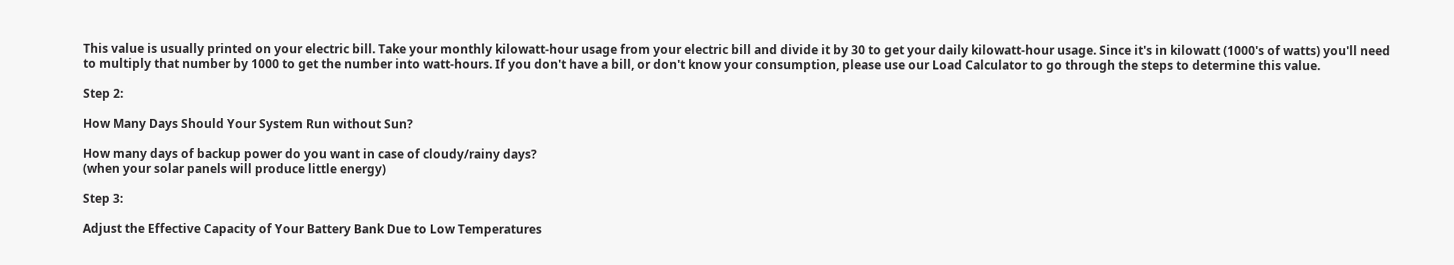This value is usually printed on your electric bill. Take your monthly kilowatt-hour usage from your electric bill and divide it by 30 to get your daily kilowatt-hour usage. Since it's in kilowatt (1000's of watts) you'll need to multiply that number by 1000 to get the number into watt-hours. If you don't have a bill, or don't know your consumption, please use our Load Calculator to go through the steps to determine this value.

Step 2:

How Many Days Should Your System Run without Sun?

How many days of backup power do you want in case of cloudy/rainy days?
(when your solar panels will produce little energy)

Step 3:

Adjust the Effective Capacity of Your Battery Bank Due to Low Temperatures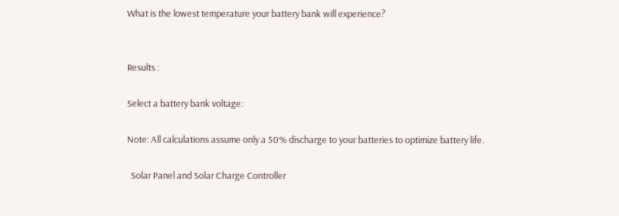What is the lowest temperature your battery bank will experience?


Results :

Select a battery bank voltage:

Note: All calculations assume only a 50% discharge to your batteries to optimize battery life.

  Solar Panel and Solar Charge Controller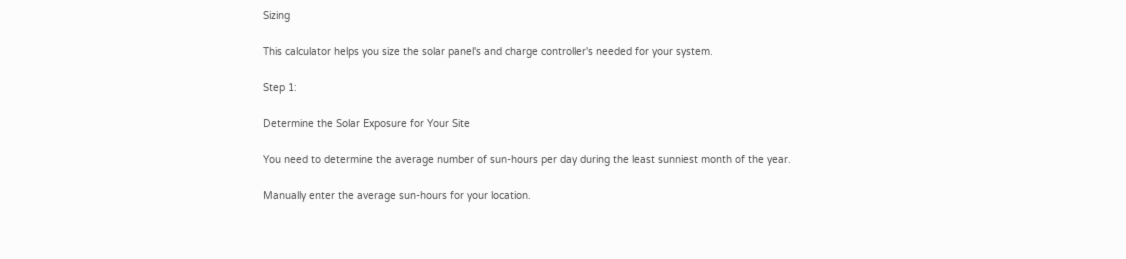Sizing

This calculator helps you size the solar panel's and charge controller's needed for your system.

Step 1:

Determine the Solar Exposure for Your Site

You need to determine the average number of sun-hours per day during the least sunniest month of the year.

Manually enter the average sun-hours for your location.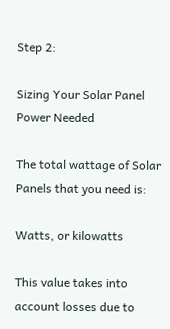Step 2:

Sizing Your Solar Panel Power Needed

The total wattage of Solar Panels that you need is:

Watts, or kilowatts

This value takes into account losses due to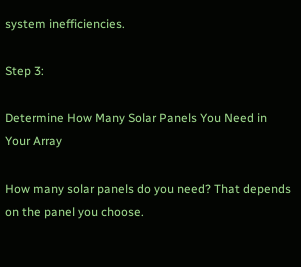system inefficiencies.

Step 3:

Determine How Many Solar Panels You Need in Your Array

How many solar panels do you need? That depends on the panel you choose.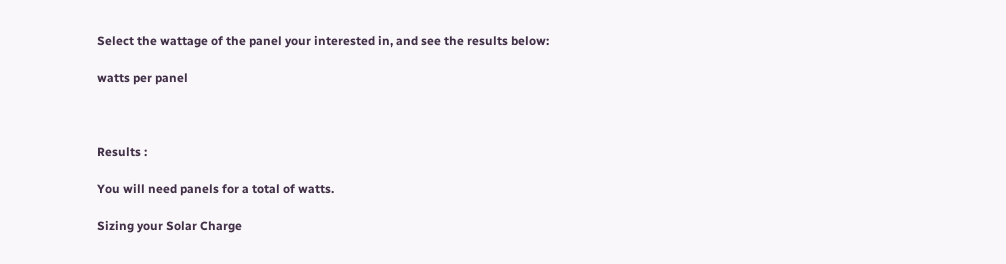Select the wattage of the panel your interested in, and see the results below:

watts per panel



Results :

You will need panels for a total of watts.

Sizing your Solar Charge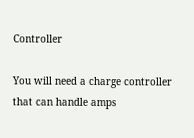Controller

You will need a charge controller that can handle amps